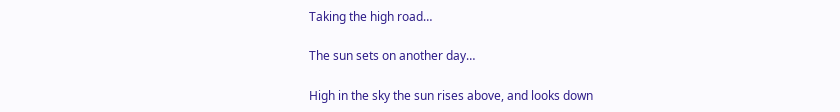Taking the high road…

The sun sets on another day…

High in the sky the sun rises above, and looks down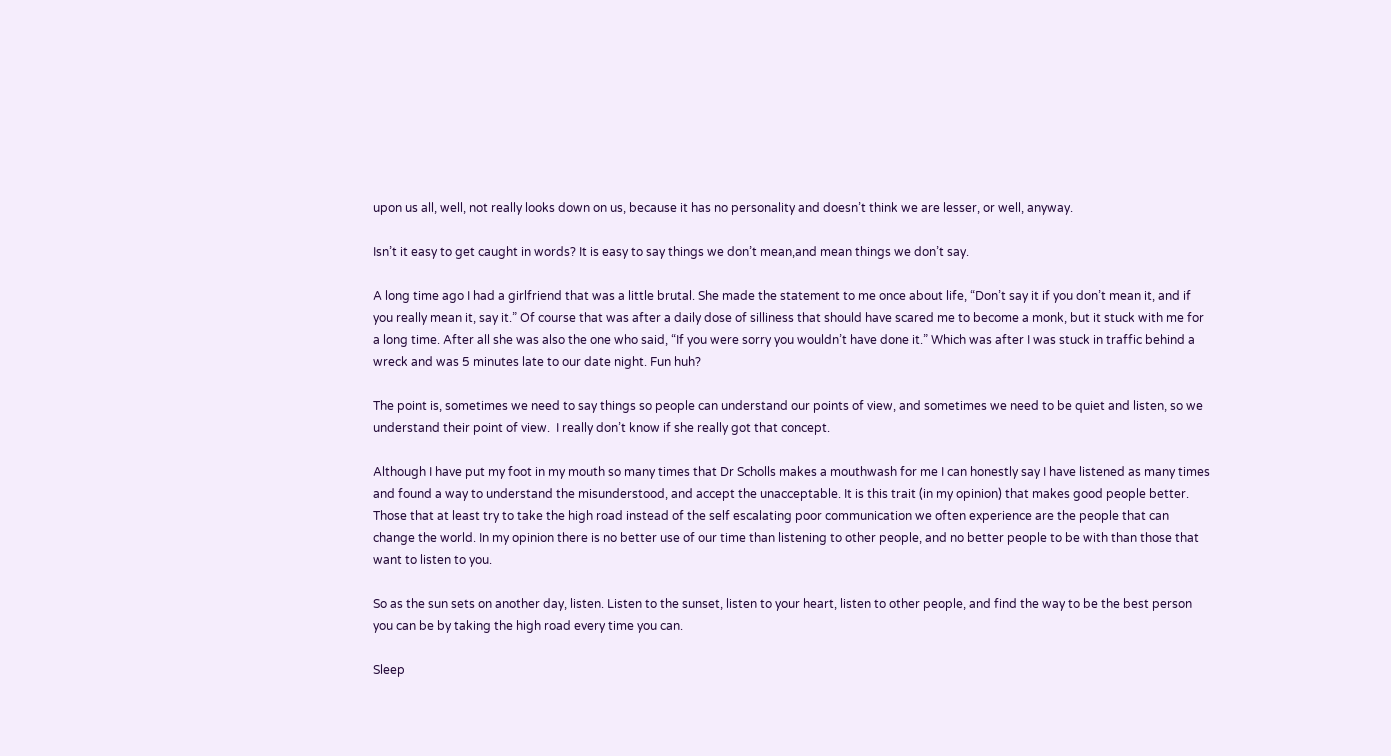upon us all, well, not really looks down on us, because it has no personality and doesn’t think we are lesser, or well, anyway.

Isn’t it easy to get caught in words? It is easy to say things we don’t mean,and mean things we don’t say.

A long time ago I had a girlfriend that was a little brutal. She made the statement to me once about life, “Don’t say it if you don’t mean it, and if you really mean it, say it.” Of course that was after a daily dose of silliness that should have scared me to become a monk, but it stuck with me for a long time. After all she was also the one who said, “If you were sorry you wouldn’t have done it.” Which was after I was stuck in traffic behind a wreck and was 5 minutes late to our date night. Fun huh?

The point is, sometimes we need to say things so people can understand our points of view, and sometimes we need to be quiet and listen, so we understand their point of view.  I really don’t know if she really got that concept.

Although I have put my foot in my mouth so many times that Dr Scholls makes a mouthwash for me I can honestly say I have listened as many times and found a way to understand the misunderstood, and accept the unacceptable. It is this trait (in my opinion) that makes good people better. Those that at least try to take the high road instead of the self escalating poor communication we often experience are the people that can change the world. In my opinion there is no better use of our time than listening to other people, and no better people to be with than those that want to listen to you.

So as the sun sets on another day, listen. Listen to the sunset, listen to your heart, listen to other people, and find the way to be the best person you can be by taking the high road every time you can.

Sleep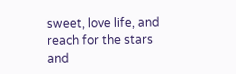sweet, love life, and reach for the stars and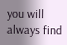you will always find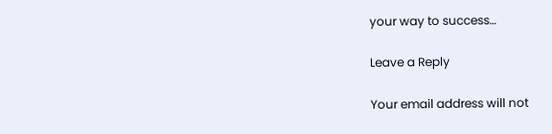your way to success…

Leave a Reply

Your email address will not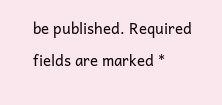be published. Required fields are marked *